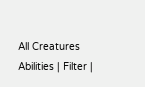All Creatures
Abilities | Filter |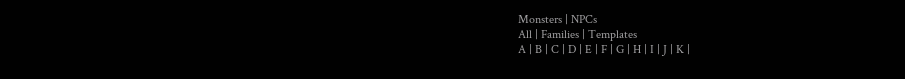Monsters | NPCs
All | Families | Templates
A | B | C | D | E | F | G | H | I | J | K |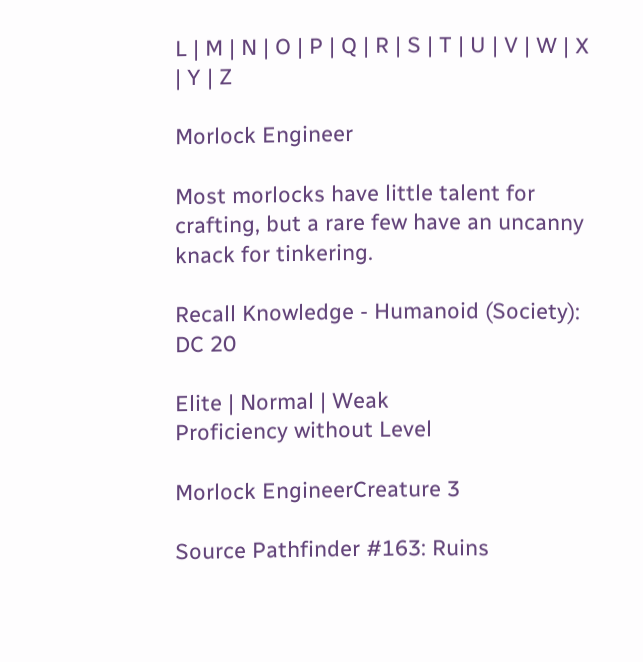L | M | N | O | P | Q | R | S | T | U | V | W | X | Y | Z

Morlock Engineer

Most morlocks have little talent for crafting, but a rare few have an uncanny knack for tinkering.

Recall Knowledge - Humanoid (Society): DC 20

Elite | Normal | Weak
Proficiency without Level

Morlock EngineerCreature 3

Source Pathfinder #163: Ruins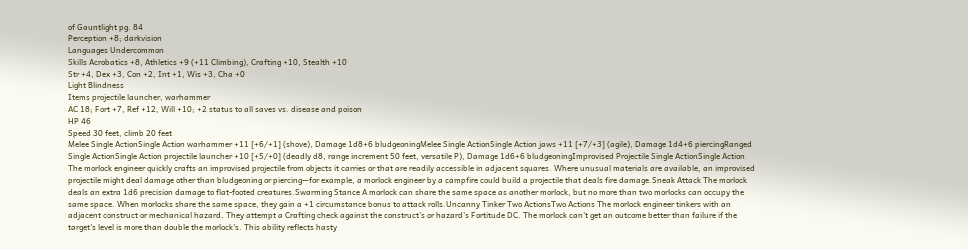of Gauntlight pg. 84
Perception +8; darkvision
Languages Undercommon
Skills Acrobatics +8, Athletics +9 (+11 Climbing), Crafting +10, Stealth +10
Str +4, Dex +3, Con +2, Int +1, Wis +3, Cha +0
Light Blindness
Items projectile launcher, warhammer
AC 18; Fort +7, Ref +12, Will +10; +2 status to all saves vs. disease and poison
HP 46
Speed 30 feet, climb 20 feet
Melee Single ActionSingle Action warhammer +11 [+6/+1] (shove), Damage 1d8+6 bludgeoningMelee Single ActionSingle Action jaws +11 [+7/+3] (agile), Damage 1d4+6 piercingRanged Single ActionSingle Action projectile launcher +10 [+5/+0] (deadly d8, range increment 50 feet, versatile P), Damage 1d6+6 bludgeoningImprovised Projectile Single ActionSingle Action The morlock engineer quickly crafts an improvised projectile from objects it carries or that are readily accessible in adjacent squares. Where unusual materials are available, an improvised projectile might deal damage other than bludgeoning or piercing—for example, a morlock engineer by a campfire could build a projectile that deals fire damage.Sneak Attack The morlock deals an extra 1d6 precision damage to flat-footed creatures.Swarming Stance A morlock can share the same space as another morlock, but no more than two morlocks can occupy the same space. When morlocks share the same space, they gain a +1 circumstance bonus to attack rolls.Uncanny Tinker Two ActionsTwo Actions The morlock engineer tinkers with an adjacent construct or mechanical hazard. They attempt a Crafting check against the construct's or hazard's Fortitude DC. The morlock can't get an outcome better than failure if the target's level is more than double the morlock's. This ability reflects hasty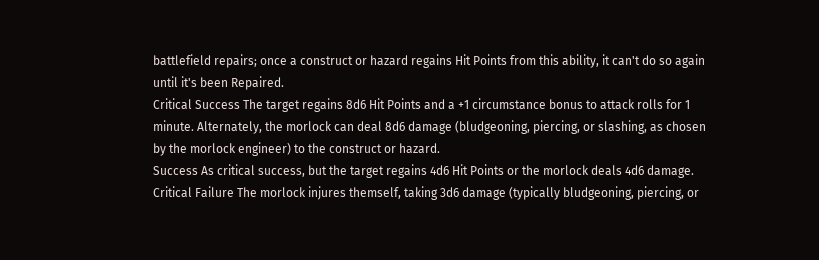battlefield repairs; once a construct or hazard regains Hit Points from this ability, it can't do so again until it's been Repaired.
Critical Success The target regains 8d6 Hit Points and a +1 circumstance bonus to attack rolls for 1 minute. Alternately, the morlock can deal 8d6 damage (bludgeoning, piercing, or slashing, as chosen by the morlock engineer) to the construct or hazard.
Success As critical success, but the target regains 4d6 Hit Points or the morlock deals 4d6 damage.
Critical Failure The morlock injures themself, taking 3d6 damage (typically bludgeoning, piercing, or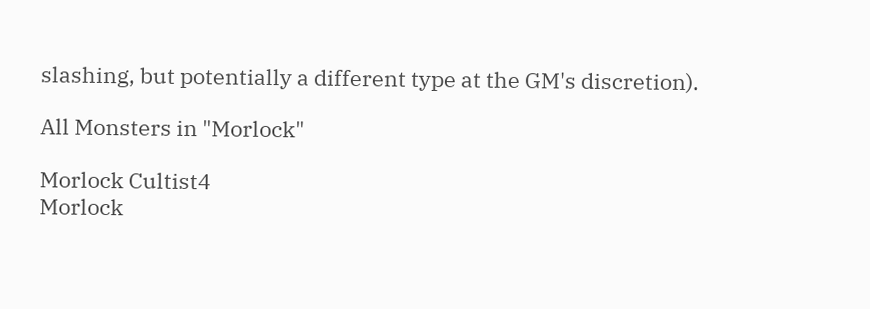slashing, but potentially a different type at the GM's discretion).

All Monsters in "Morlock"

Morlock Cultist4
Morlock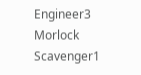Engineer3
Morlock Scavenger1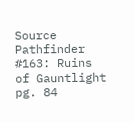Source Pathfinder #163: Ruins of Gauntlight pg. 84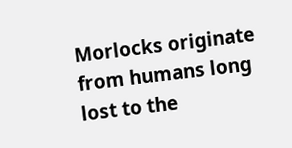Morlocks originate from humans long lost to the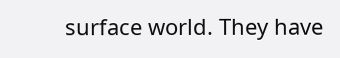surface world. They have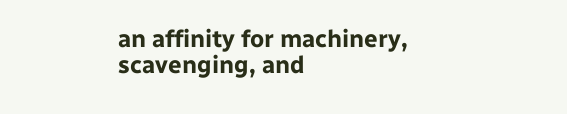an affinity for machinery, scavenging, and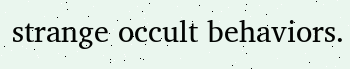strange occult behaviors.